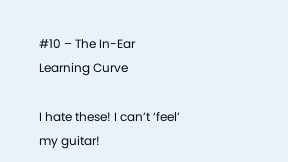#10 – The In-Ear Learning Curve

I hate these! I can’t ‘feel’ my guitar!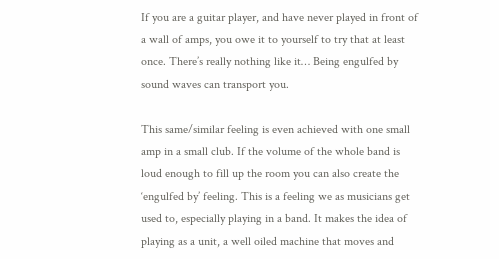If you are a guitar player, and have never played in front of a wall of amps, you owe it to yourself to try that at least once. There’s really nothing like it… Being engulfed by sound waves can transport you.

This same/similar feeling is even achieved with one small amp in a small club. If the volume of the whole band is loud enough to fill up the room you can also create the ‘engulfed by’ feeling. This is a feeling we as musicians get used to, especially playing in a band. It makes the idea of playing as a unit, a well oiled machine that moves and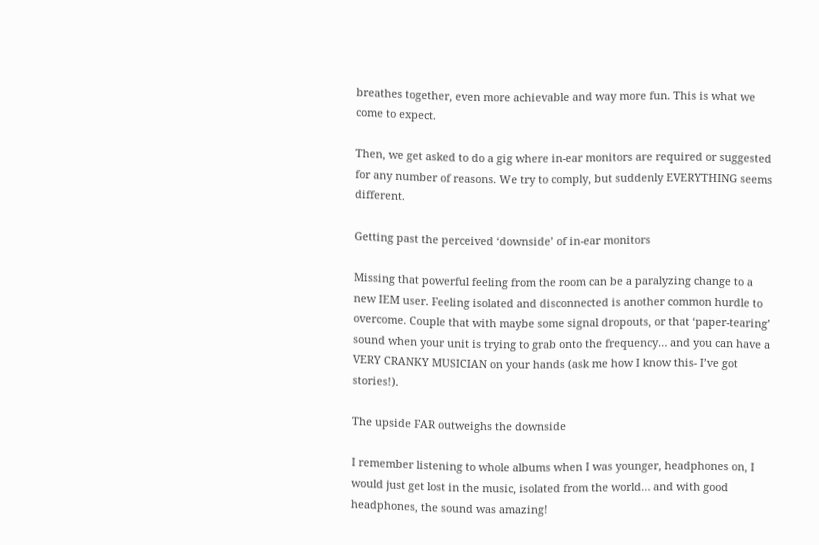breathes together, even more achievable and way more fun. This is what we come to expect.

Then, we get asked to do a gig where in-ear monitors are required or suggested for any number of reasons. We try to comply, but suddenly EVERYTHING seems different.

Getting past the perceived ‘downside’ of in-ear monitors

Missing that powerful feeling from the room can be a paralyzing change to a new IEM user. Feeling isolated and disconnected is another common hurdle to overcome. Couple that with maybe some signal dropouts, or that ‘paper-tearing’ sound when your unit is trying to grab onto the frequency… and you can have a VERY CRANKY MUSICIAN on your hands (ask me how I know this- I’ve got stories!).

The upside FAR outweighs the downside

I remember listening to whole albums when I was younger, headphones on, I would just get lost in the music, isolated from the world… and with good headphones, the sound was amazing!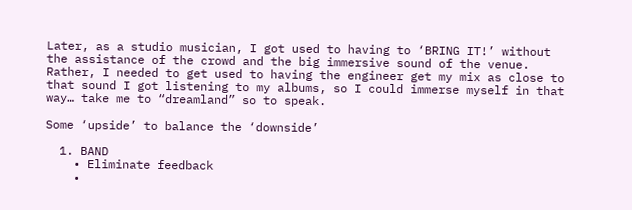Later, as a studio musician, I got used to having to ‘BRING IT!’ without the assistance of the crowd and the big immersive sound of the venue. Rather, I needed to get used to having the engineer get my mix as close to that sound I got listening to my albums, so I could immerse myself in that way… take me to “dreamland” so to speak.

Some ‘upside’ to balance the ‘downside’

  1. BAND
    • Eliminate feedback
    •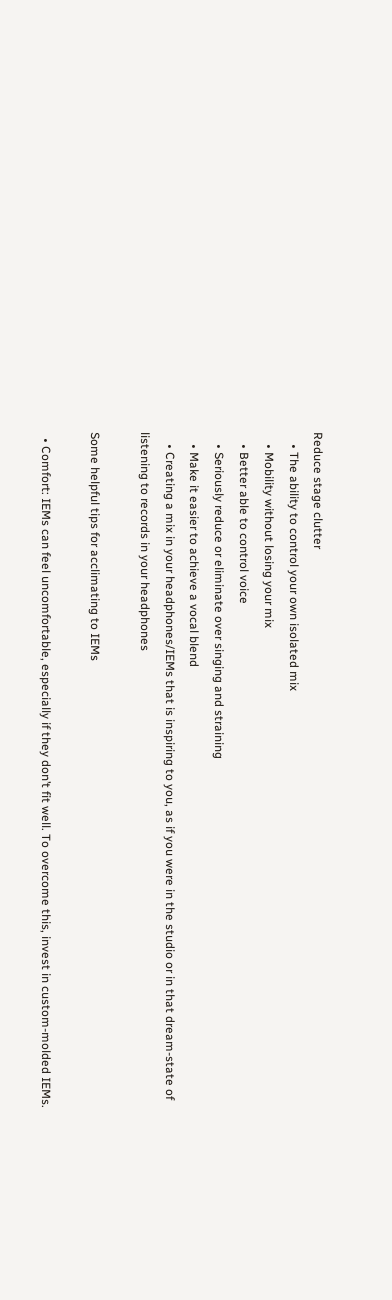Reduce stage clutter
    • The ability to control your own isolated mix
    • Mobility without losing your mix
    • Better able to control voice
    • Seriously reduce or eliminate over singing and straining
    • Make it easier to achieve a vocal blend
    • Creating a mix in your headphones/IEMs that is inspiring to you, as if you were in the studio or in that dream-state of listening to records in your headphones

Some helpful tips for acclimating to IEMs

  • Comfort: IEMs can feel uncomfortable, especially if they don’t fit well. To overcome this, invest in custom-molded IEMs.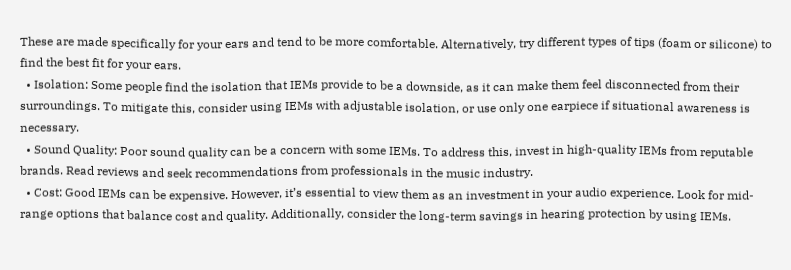These are made specifically for your ears and tend to be more comfortable. Alternatively, try different types of tips (foam or silicone) to find the best fit for your ears.
  • Isolation: Some people find the isolation that IEMs provide to be a downside, as it can make them feel disconnected from their surroundings. To mitigate this, consider using IEMs with adjustable isolation, or use only one earpiece if situational awareness is necessary.
  • Sound Quality: Poor sound quality can be a concern with some IEMs. To address this, invest in high-quality IEMs from reputable brands. Read reviews and seek recommendations from professionals in the music industry.
  • Cost: Good IEMs can be expensive. However, it’s essential to view them as an investment in your audio experience. Look for mid-range options that balance cost and quality. Additionally, consider the long-term savings in hearing protection by using IEMs.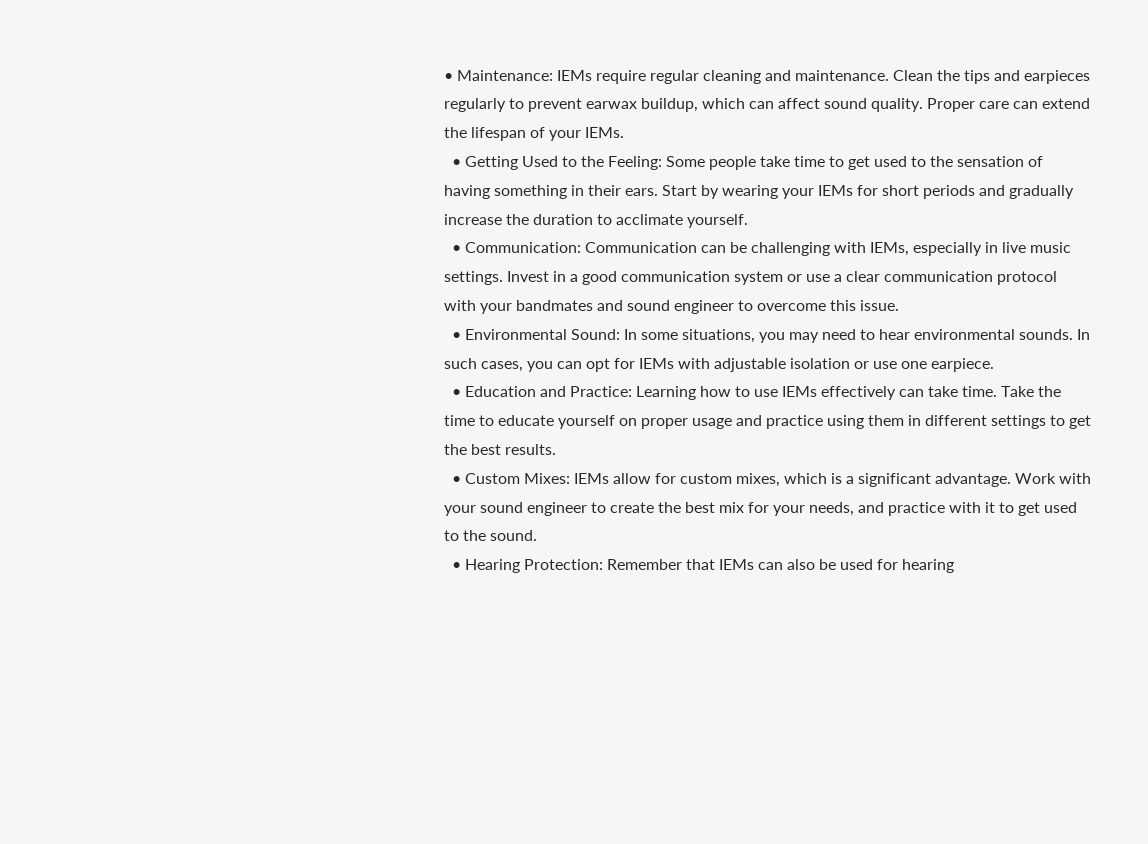• Maintenance: IEMs require regular cleaning and maintenance. Clean the tips and earpieces regularly to prevent earwax buildup, which can affect sound quality. Proper care can extend the lifespan of your IEMs.
  • Getting Used to the Feeling: Some people take time to get used to the sensation of having something in their ears. Start by wearing your IEMs for short periods and gradually increase the duration to acclimate yourself.
  • Communication: Communication can be challenging with IEMs, especially in live music settings. Invest in a good communication system or use a clear communication protocol with your bandmates and sound engineer to overcome this issue.
  • Environmental Sound: In some situations, you may need to hear environmental sounds. In such cases, you can opt for IEMs with adjustable isolation or use one earpiece.
  • Education and Practice: Learning how to use IEMs effectively can take time. Take the time to educate yourself on proper usage and practice using them in different settings to get the best results.
  • Custom Mixes: IEMs allow for custom mixes, which is a significant advantage. Work with your sound engineer to create the best mix for your needs, and practice with it to get used to the sound.
  • Hearing Protection: Remember that IEMs can also be used for hearing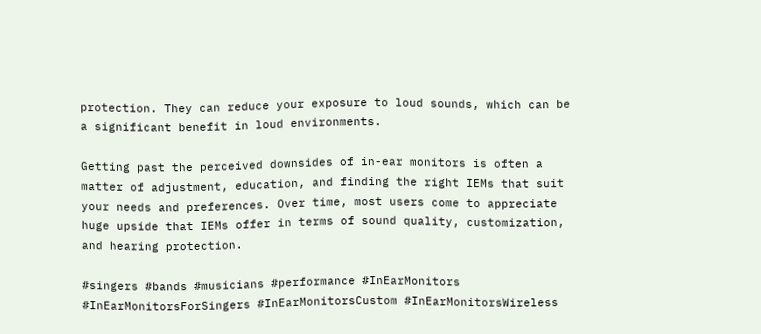protection. They can reduce your exposure to loud sounds, which can be a significant benefit in loud environments.

Getting past the perceived downsides of in-ear monitors is often a matter of adjustment, education, and finding the right IEMs that suit your needs and preferences. Over time, most users come to appreciate huge upside that IEMs offer in terms of sound quality, customization, and hearing protection.

#singers #bands #musicians #performance #InEarMonitors #InEarMonitorsForSingers #InEarMonitorsCustom #InEarMonitorsWireless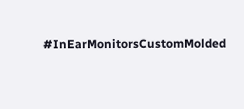#InEarMonitorsCustomMolded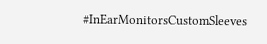#InEarMonitorsCustomSleeves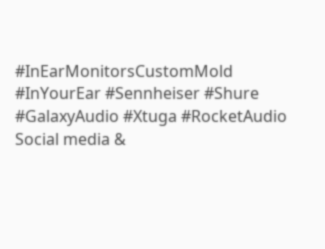#InEarMonitorsCustomMold #InYourEar #Sennheiser #Shure #GalaxyAudio #Xtuga #RocketAudio
Social media &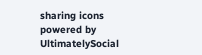sharing icons powered by UltimatelySocial